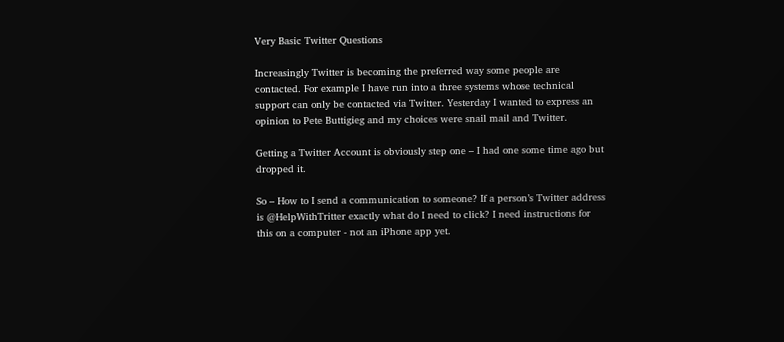Very Basic Twitter Questions

Increasingly Twitter is becoming the preferred way some people are contacted. For example I have run into a three systems whose technical support can only be contacted via Twitter. Yesterday I wanted to express an opinion to Pete Buttigieg and my choices were snail mail and Twitter.

Getting a Twitter Account is obviously step one – I had one some time ago but dropped it.

So – How to I send a communication to someone? If a person’s Twitter address is @HelpWithTritter exactly what do I need to click? I need instructions for this on a computer - not an iPhone app yet.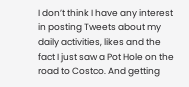I don’t think I have any interest in posting Tweets about my daily activities, likes and the fact I just saw a Pot Hole on the road to Costco. And getting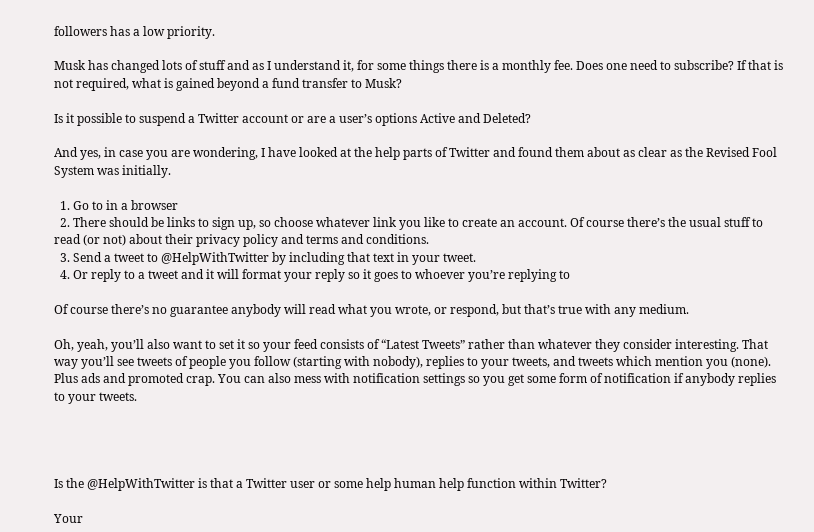followers has a low priority.

Musk has changed lots of stuff and as I understand it, for some things there is a monthly fee. Does one need to subscribe? If that is not required, what is gained beyond a fund transfer to Musk?

Is it possible to suspend a Twitter account or are a user’s options Active and Deleted?

And yes, in case you are wondering, I have looked at the help parts of Twitter and found them about as clear as the Revised Fool System was initially.

  1. Go to in a browser
  2. There should be links to sign up, so choose whatever link you like to create an account. Of course there’s the usual stuff to read (or not) about their privacy policy and terms and conditions.
  3. Send a tweet to @HelpWithTwitter by including that text in your tweet.
  4. Or reply to a tweet and it will format your reply so it goes to whoever you’re replying to

Of course there’s no guarantee anybody will read what you wrote, or respond, but that’s true with any medium.

Oh, yeah, you’ll also want to set it so your feed consists of “Latest Tweets” rather than whatever they consider interesting. That way you’ll see tweets of people you follow (starting with nobody), replies to your tweets, and tweets which mention you (none). Plus ads and promoted crap. You can also mess with notification settings so you get some form of notification if anybody replies to your tweets.




Is the @HelpWithTwitter is that a Twitter user or some help human help function within Twitter?

Your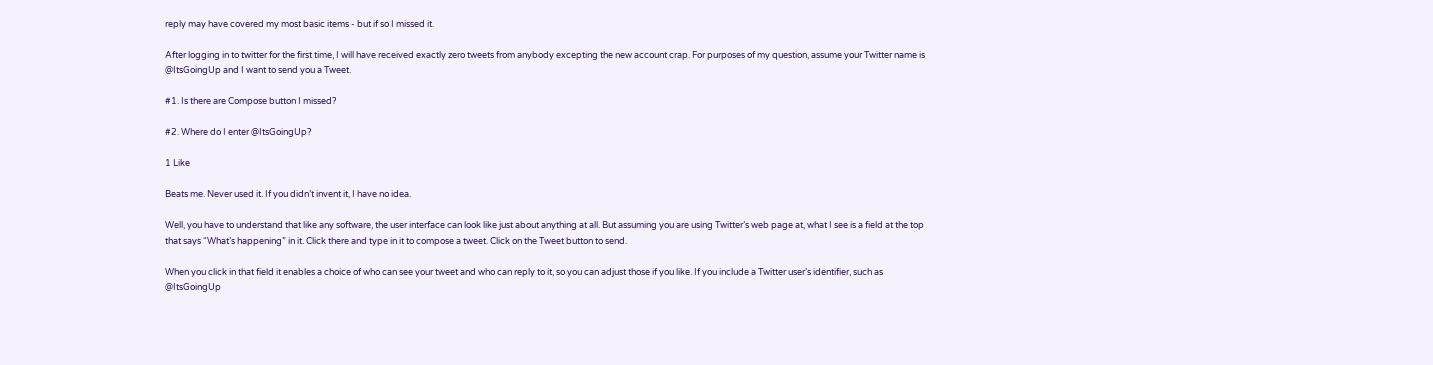reply may have covered my most basic items - but if so I missed it.

After logging in to twitter for the first time, I will have received exactly zero tweets from anybody excepting the new account crap. For purposes of my question, assume your Twitter name is @ItsGoingUp and I want to send you a Tweet.

#1. Is there are Compose button I missed?

#2. Where do I enter @ItsGoingUp?

1 Like

Beats me. Never used it. If you didn’t invent it, I have no idea.

Well, you have to understand that like any software, the user interface can look like just about anything at all. But assuming you are using Twitter’s web page at, what I see is a field at the top that says “What’s happening” in it. Click there and type in it to compose a tweet. Click on the Tweet button to send.

When you click in that field it enables a choice of who can see your tweet and who can reply to it, so you can adjust those if you like. If you include a Twitter user’s identifier, such as @ItsGoingUp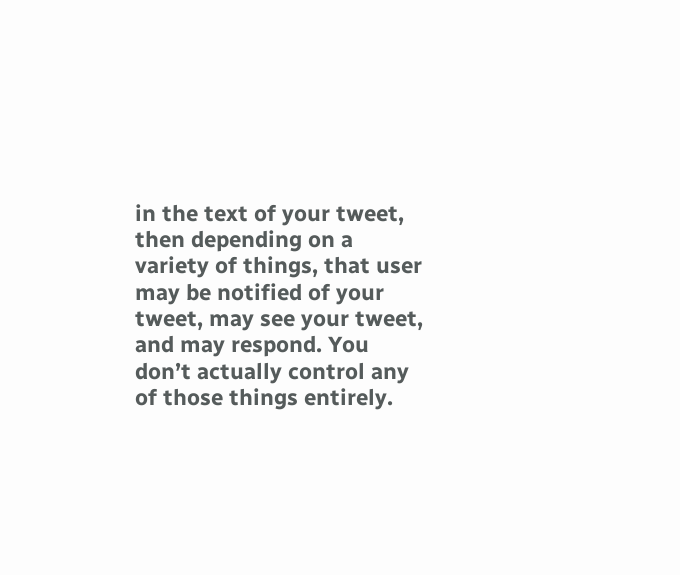in the text of your tweet, then depending on a variety of things, that user may be notified of your tweet, may see your tweet, and may respond. You don’t actually control any of those things entirely.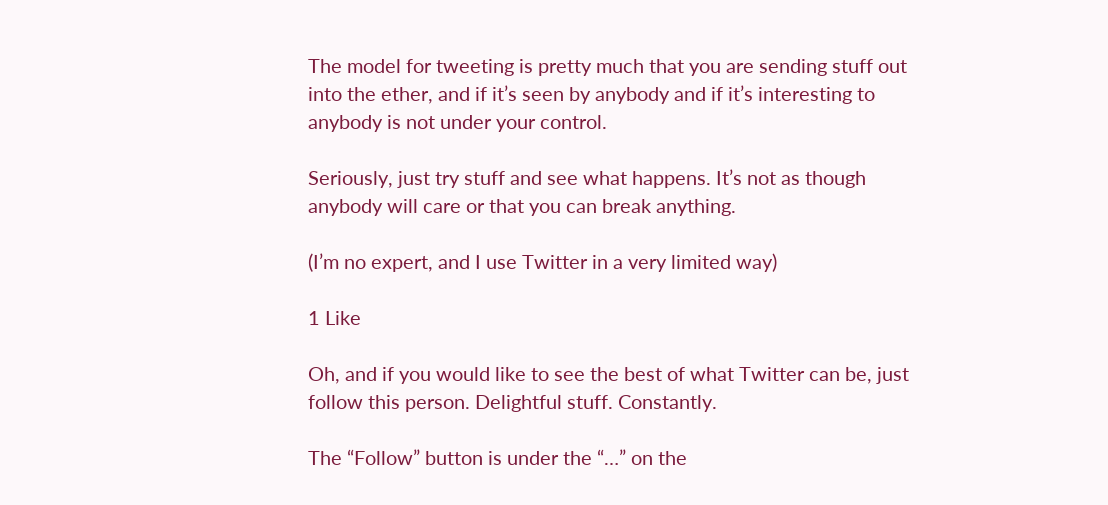The model for tweeting is pretty much that you are sending stuff out into the ether, and if it’s seen by anybody and if it’s interesting to anybody is not under your control.

Seriously, just try stuff and see what happens. It’s not as though anybody will care or that you can break anything.

(I’m no expert, and I use Twitter in a very limited way)

1 Like

Oh, and if you would like to see the best of what Twitter can be, just follow this person. Delightful stuff. Constantly.

The “Follow” button is under the “…” on the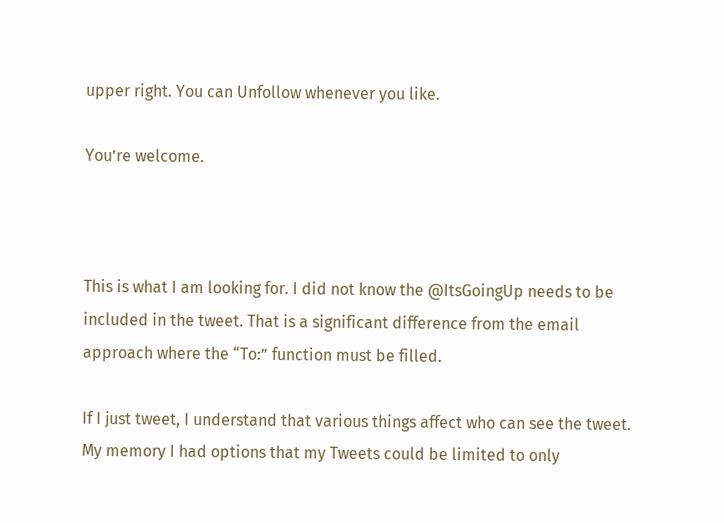upper right. You can Unfollow whenever you like.

You’re welcome.



This is what I am looking for. I did not know the @ItsGoingUp needs to be included in the tweet. That is a significant difference from the email approach where the “To:” function must be filled.

If I just tweet, I understand that various things affect who can see the tweet. My memory I had options that my Tweets could be limited to only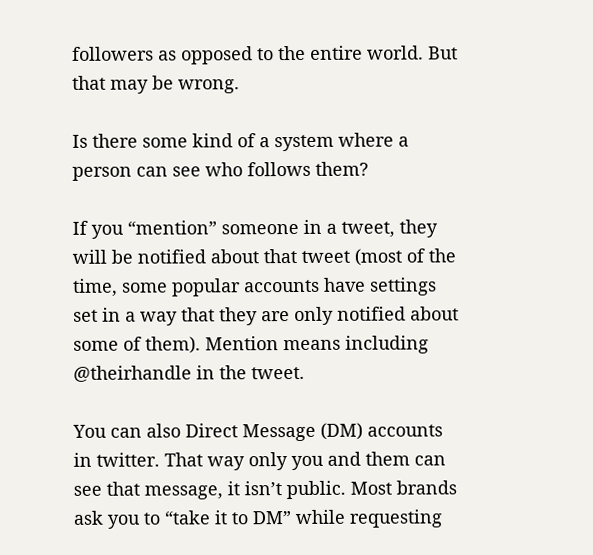followers as opposed to the entire world. But that may be wrong.

Is there some kind of a system where a person can see who follows them?

If you “mention” someone in a tweet, they will be notified about that tweet (most of the time, some popular accounts have settings set in a way that they are only notified about some of them). Mention means including @theirhandle in the tweet.

You can also Direct Message (DM) accounts in twitter. That way only you and them can see that message, it isn’t public. Most brands ask you to “take it to DM” while requesting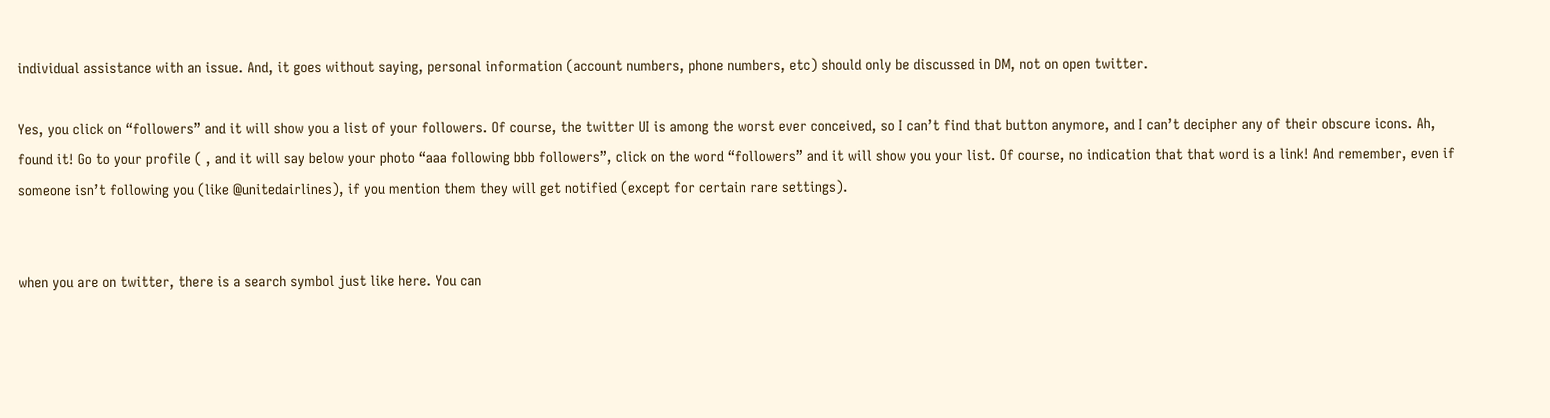individual assistance with an issue. And, it goes without saying, personal information (account numbers, phone numbers, etc) should only be discussed in DM, not on open twitter.

Yes, you click on “followers” and it will show you a list of your followers. Of course, the twitter UI is among the worst ever conceived, so I can’t find that button anymore, and I can’t decipher any of their obscure icons. Ah, found it! Go to your profile ( , and it will say below your photo “aaa following bbb followers”, click on the word “followers” and it will show you your list. Of course, no indication that that word is a link! And remember, even if someone isn’t following you (like @unitedairlines), if you mention them they will get notified (except for certain rare settings).


when you are on twitter, there is a search symbol just like here. You can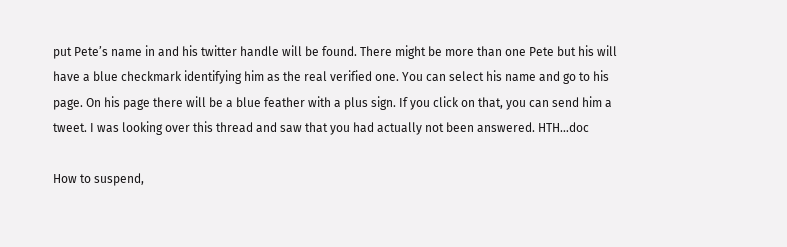put Pete’s name in and his twitter handle will be found. There might be more than one Pete but his will have a blue checkmark identifying him as the real verified one. You can select his name and go to his page. On his page there will be a blue feather with a plus sign. If you click on that, you can send him a tweet. I was looking over this thread and saw that you had actually not been answered. HTH…doc

How to suspend,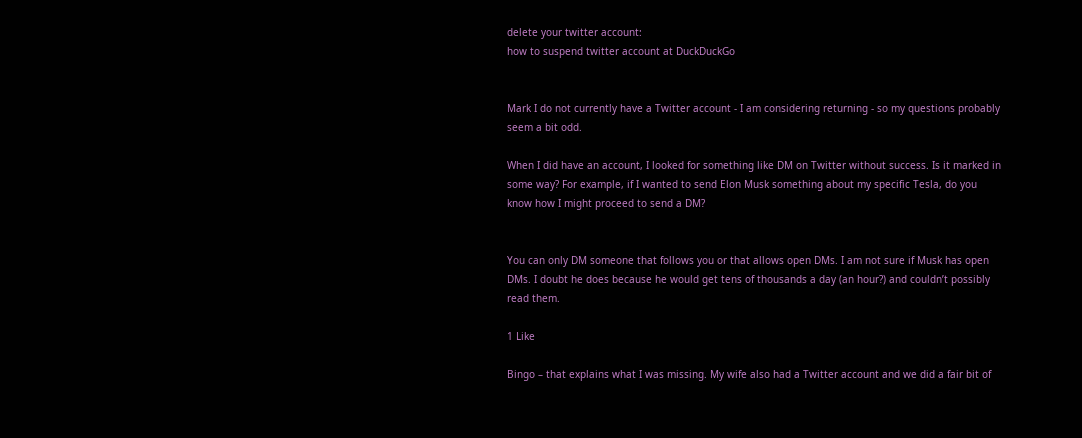delete your twitter account:
how to suspend twitter account at DuckDuckGo


Mark I do not currently have a Twitter account - I am considering returning - so my questions probably seem a bit odd.

When I did have an account, I looked for something like DM on Twitter without success. Is it marked in some way? For example, if I wanted to send Elon Musk something about my specific Tesla, do you know how I might proceed to send a DM?


You can only DM someone that follows you or that allows open DMs. I am not sure if Musk has open DMs. I doubt he does because he would get tens of thousands a day (an hour?) and couldn’t possibly read them.

1 Like

Bingo – that explains what I was missing. My wife also had a Twitter account and we did a fair bit of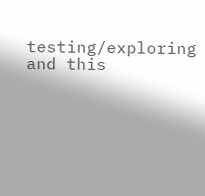testing/exploring and this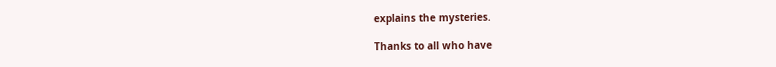explains the mysteries.

Thanks to all who have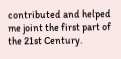contributed and helped me joint the first part of the 21st Century.